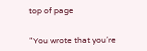top of page


“You wrote that you’re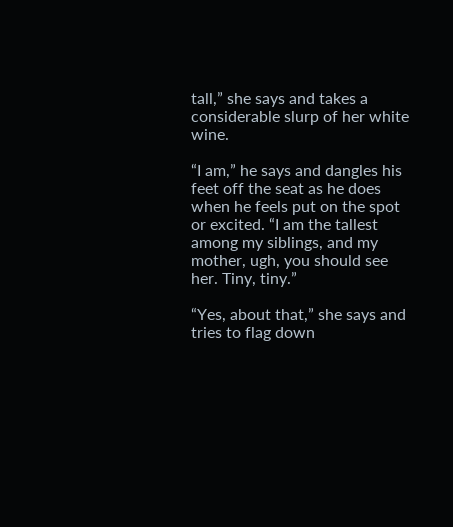tall,” she says and takes a considerable slurp of her white wine.

“I am,” he says and dangles his feet off the seat as he does when he feels put on the spot or excited. “I am the tallest among my siblings, and my mother, ugh, you should see her. Tiny, tiny.”

“Yes, about that,” she says and tries to flag down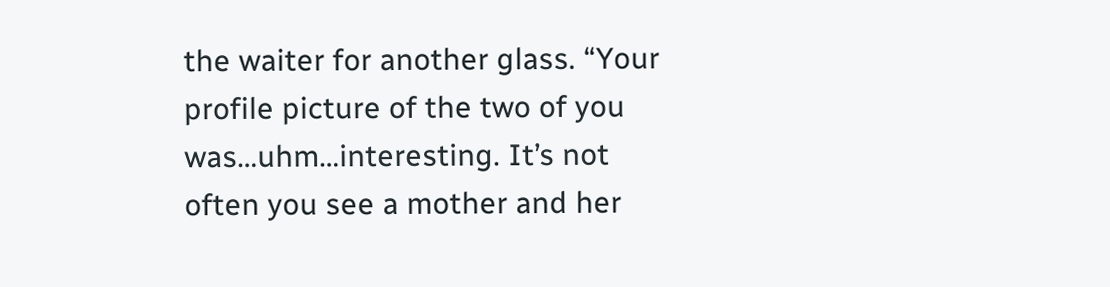the waiter for another glass. “Your profile picture of the two of you was…uhm…interesting. It’s not often you see a mother and her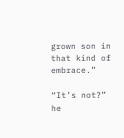grown son in that kind of embrace.”

“It’s not?” he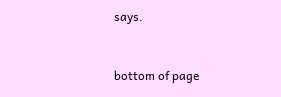says.


bottom of page